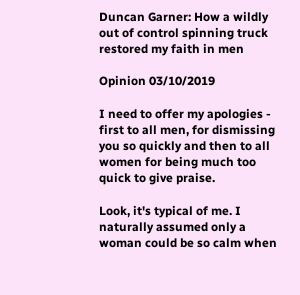Duncan Garner: How a wildly out of control spinning truck restored my faith in men

Opinion 03/10/2019

I need to offer my apologies -  first to all men, for dismissing you so quickly and then to all women for being much too quick to give praise.

Look, it's typical of me. I naturally assumed only a woman could be so calm when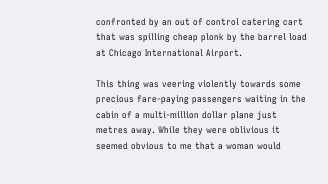confronted by an out of control catering cart that was spilling cheap plonk by the barrel load at Chicago International Airport.

This thing was veering violently towards some precious fare-paying passengers waiting in the cabin of a multi-million dollar plane just metres away. While they were oblivious it seemed obvious to me that a woman would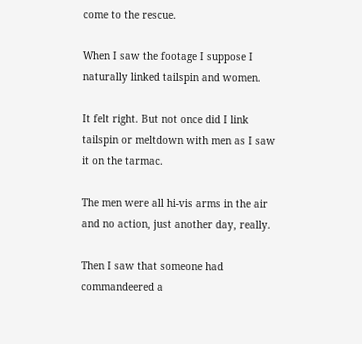come to the rescue.

When I saw the footage I suppose I naturally linked tailspin and women.

It felt right. But not once did I link tailspin or meltdown with men as I saw it on the tarmac.

The men were all hi-vis arms in the air and no action, just another day, really.

Then I saw that someone had commandeered a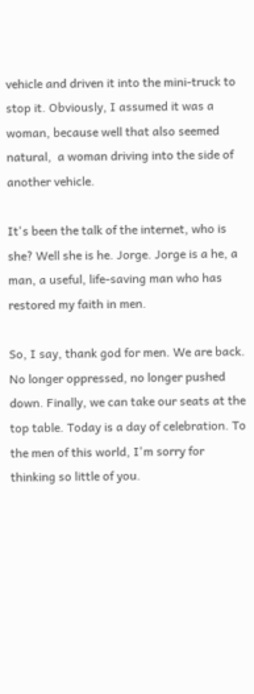vehicle and driven it into the mini-truck to stop it. Obviously, I assumed it was a woman, because well that also seemed natural,  a woman driving into the side of another vehicle.

It's been the talk of the internet, who is she? Well she is he. Jorge. Jorge is a he, a man, a useful, life-saving man who has restored my faith in men.

So, I say, thank god for men. We are back. No longer oppressed, no longer pushed down. Finally, we can take our seats at the top table. Today is a day of celebration. To the men of this world, I'm sorry for thinking so little of you.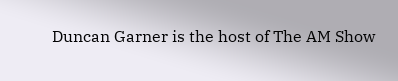Duncan Garner is the host of The AM Show